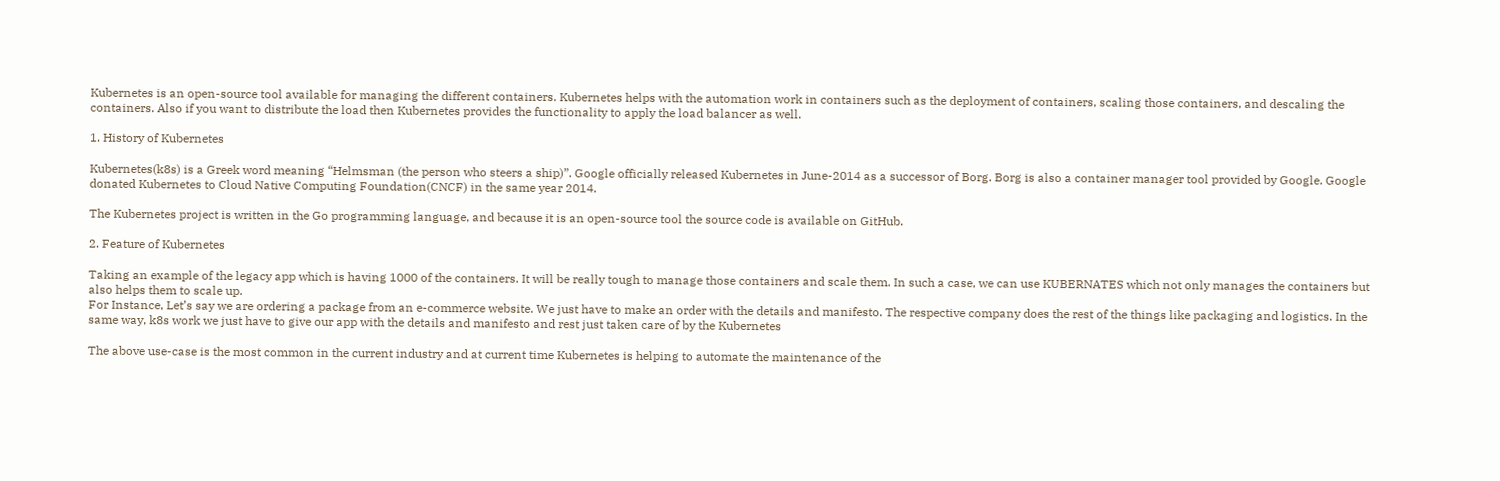Kubernetes is an open-source tool available for managing the different containers. Kubernetes helps with the automation work in containers such as the deployment of containers, scaling those containers, and descaling the containers. Also if you want to distribute the load then Kubernetes provides the functionality to apply the load balancer as well.

1. History of Kubernetes

Kubernetes(k8s) is a Greek word meaning “Helmsman (the person who steers a ship)”. Google officially released Kubernetes in June-2014 as a successor of Borg. Borg is also a container manager tool provided by Google. Google donated Kubernetes to Cloud Native Computing Foundation(CNCF) in the same year 2014.

The Kubernetes project is written in the Go programming language, and because it is an open-source tool the source code is available on GitHub.

2. Feature of Kubernetes

Taking an example of the legacy app which is having 1000 of the containers. It will be really tough to manage those containers and scale them. In such a case, we can use KUBERNATES which not only manages the containers but also helps them to scale up.
For Instance, Let’s say we are ordering a package from an e-commerce website. We just have to make an order with the details and manifesto. The respective company does the rest of the things like packaging and logistics. In the same way, k8s work we just have to give our app with the details and manifesto and rest just taken care of by the Kubernetes

The above use-case is the most common in the current industry and at current time Kubernetes is helping to automate the maintenance of the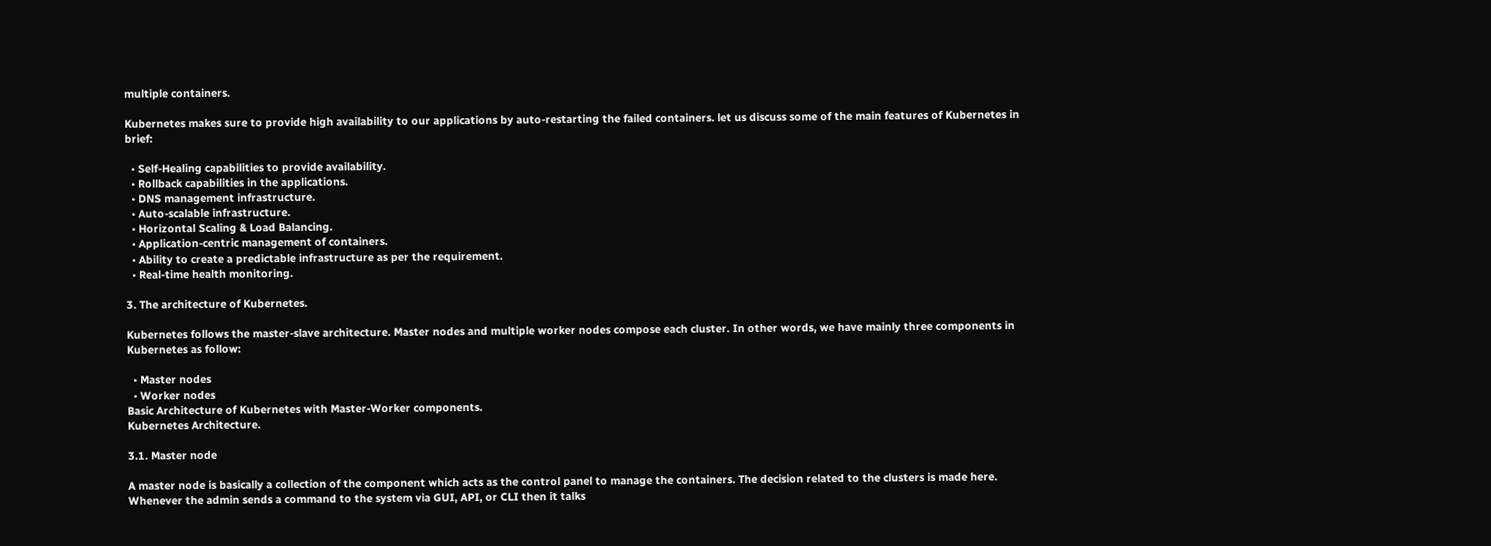multiple containers.

Kubernetes makes sure to provide high availability to our applications by auto-restarting the failed containers. let us discuss some of the main features of Kubernetes in brief:

  • Self-Healing capabilities to provide availability.
  • Rollback capabilities in the applications.
  • DNS management infrastructure.
  • Auto-scalable infrastructure.
  • Horizontal Scaling & Load Balancing.
  • Application-centric management of containers.
  • Ability to create a predictable infrastructure as per the requirement.
  • Real-time health monitoring.

3. The architecture of Kubernetes.

Kubernetes follows the master-slave architecture. Master nodes and multiple worker nodes compose each cluster. In other words, we have mainly three components in Kubernetes as follow:

  • Master nodes
  • Worker nodes
Basic Architecture of Kubernetes with Master-Worker components.
Kubernetes Architecture.

3.1. Master node

A master node is basically a collection of the component which acts as the control panel to manage the containers. The decision related to the clusters is made here. Whenever the admin sends a command to the system via GUI, API, or CLI then it talks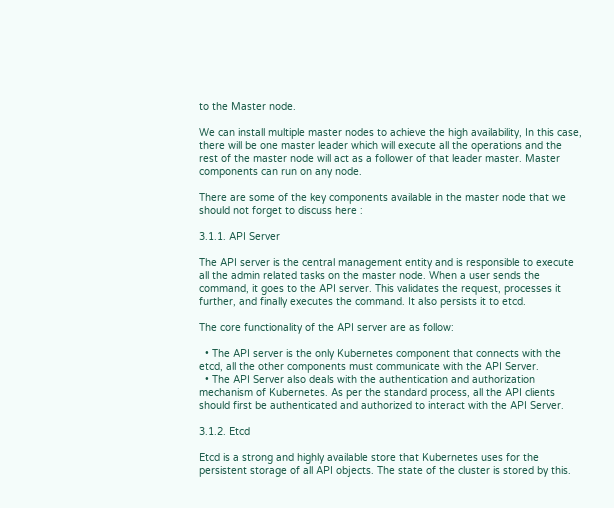to the Master node.

We can install multiple master nodes to achieve the high availability, In this case, there will be one master leader which will execute all the operations and the rest of the master node will act as a follower of that leader master. Master components can run on any node.

There are some of the key components available in the master node that we should not forget to discuss here :

3.1.1. API Server

The API server is the central management entity and is responsible to execute all the admin related tasks on the master node. When a user sends the command, it goes to the API server. This validates the request, processes it further, and finally executes the command. It also persists it to etcd.

The core functionality of the API server are as follow:

  • The API server is the only Kubernetes component that connects with the etcd, all the other components must communicate with the API Server.
  • The API Server also deals with the authentication and authorization mechanism of Kubernetes. As per the standard process, all the API clients should first be authenticated and authorized to interact with the API Server.

3.1.2. Etcd

Etcd is a strong and highly available store that Kubernetes uses for the persistent storage of all API objects. The state of the cluster is stored by this.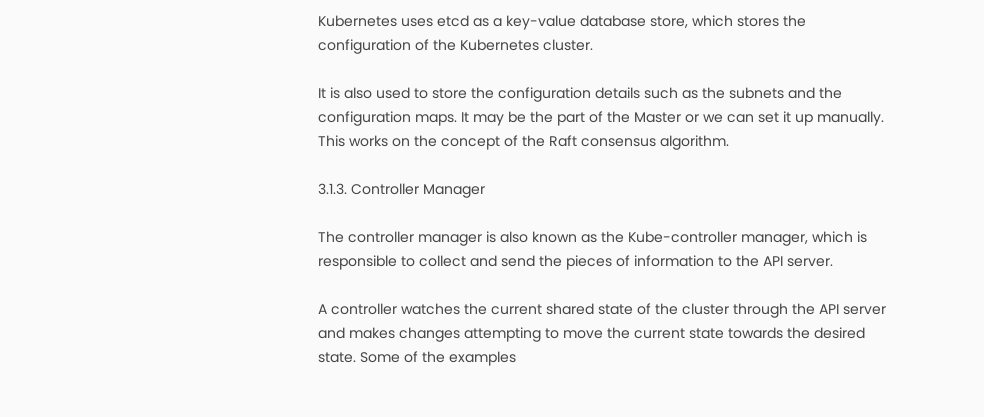Kubernetes uses etcd as a key-value database store, which stores the configuration of the Kubernetes cluster.

It is also used to store the configuration details such as the subnets and the configuration maps. It may be the part of the Master or we can set it up manually. This works on the concept of the Raft consensus algorithm.

3.1.3. Controller Manager

The controller manager is also known as the Kube-controller manager, which is responsible to collect and send the pieces of information to the API server.

A controller watches the current shared state of the cluster through the API server and makes changes attempting to move the current state towards the desired state. Some of the examples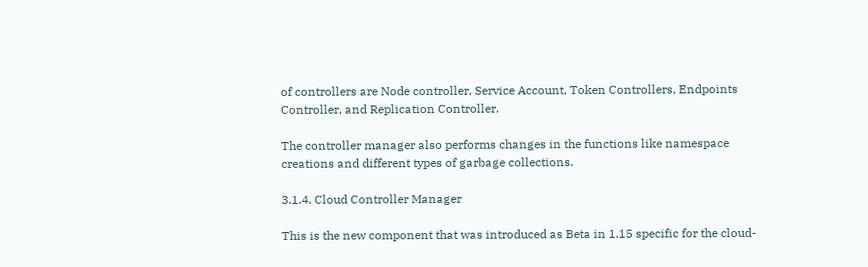of controllers are Node controller, Service Account, Token Controllers, Endpoints Controller, and Replication Controller.

The controller manager also performs changes in the functions like namespace creations and different types of garbage collections.

3.1.4. Cloud Controller Manager

This is the new component that was introduced as Beta in 1.15 specific for the cloud-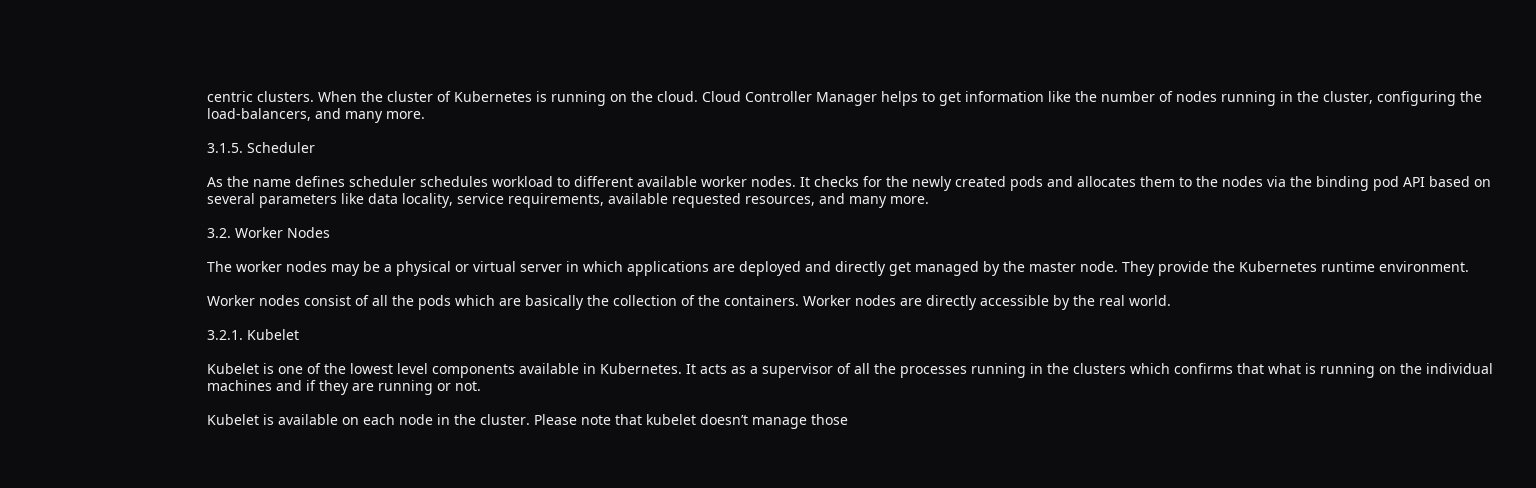centric clusters. When the cluster of Kubernetes is running on the cloud. Cloud Controller Manager helps to get information like the number of nodes running in the cluster, configuring the load-balancers, and many more.

3.1.5. Scheduler

As the name defines scheduler schedules workload to different available worker nodes. It checks for the newly created pods and allocates them to the nodes via the binding pod API based on several parameters like data locality, service requirements, available requested resources, and many more.

3.2. Worker Nodes

The worker nodes may be a physical or virtual server in which applications are deployed and directly get managed by the master node. They provide the Kubernetes runtime environment.

Worker nodes consist of all the pods which are basically the collection of the containers. Worker nodes are directly accessible by the real world.

3.2.1. Kubelet

Kubelet is one of the lowest level components available in Kubernetes. It acts as a supervisor of all the processes running in the clusters which confirms that what is running on the individual machines and if they are running or not.

Kubelet is available on each node in the cluster. Please note that kubelet doesn’t manage those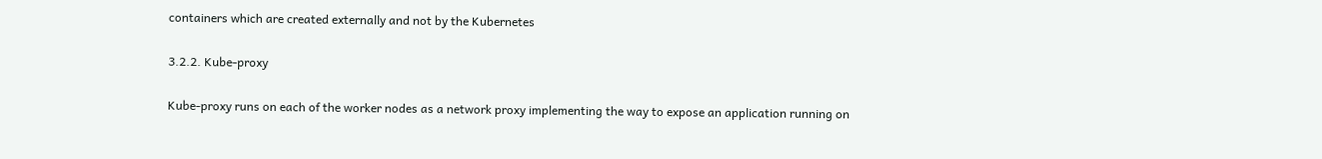containers which are created externally and not by the Kubernetes

3.2.2. Kube-proxy

Kube-proxy runs on each of the worker nodes as a network proxy implementing the way to expose an application running on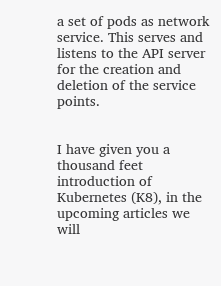a set of pods as network service. This serves and listens to the API server for the creation and deletion of the service points.


I have given you a thousand feet introduction of Kubernetes (K8), in the upcoming articles we will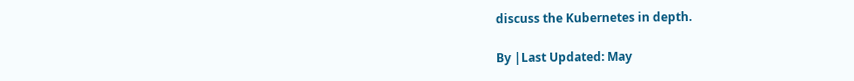discuss the Kubernetes in depth.

By |Last Updated: May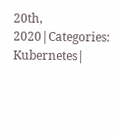20th, 2020|Categories: Kubernetes|